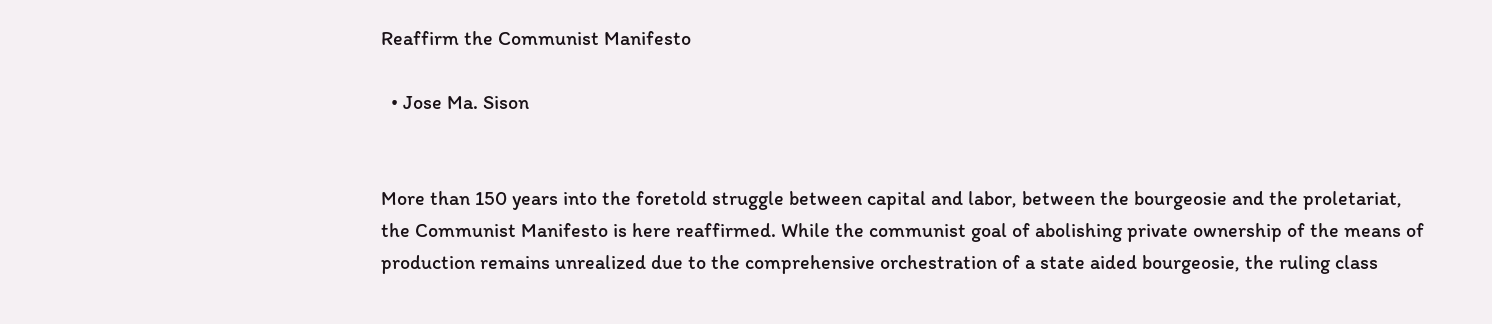Reaffirm the Communist Manifesto

  • Jose Ma. Sison


More than 150 years into the foretold struggle between capital and labor, between the bourgeosie and the proletariat, the Communist Manifesto is here reaffirmed. While the communist goal of abolishing private ownership of the means of production remains unrealized due to the comprehensive orchestration of a state aided bourgeosie, the ruling class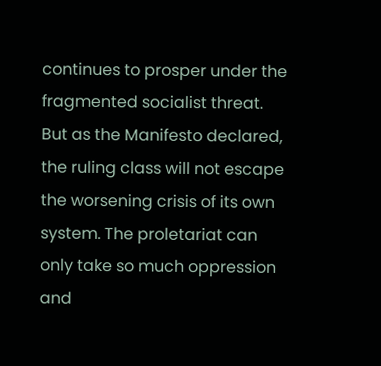continues to prosper under the fragmented socialist threat. But as the Manifesto declared, the ruling class will not escape the worsening crisis of its own system. The proletariat can only take so much oppression and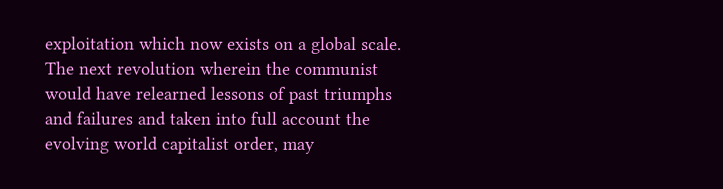exploitation which now exists on a global scale. The next revolution wherein the communist would have relearned lessons of past triumphs and failures and taken into full account the evolving world capitalist order, may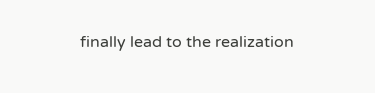finally lead to the realization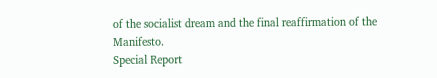of the socialist dream and the final reaffirmation of the Manifesto.
Special Report